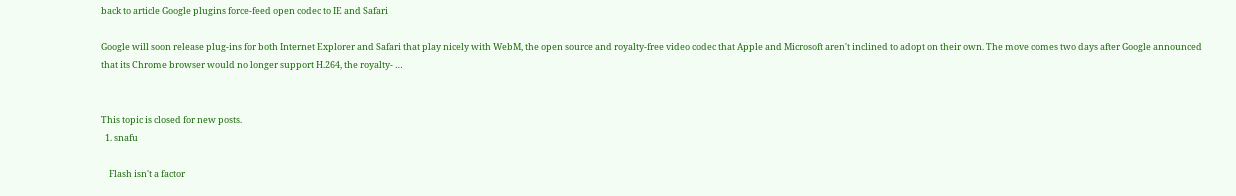back to article Google plugins force-feed open codec to IE and Safari

Google will soon release plug-ins for both Internet Explorer and Safari that play nicely with WebM, the open source and royalty-free video codec that Apple and Microsoft aren't inclined to adopt on their own. The move comes two days after Google announced that its Chrome browser would no longer support H.264, the royalty- …


This topic is closed for new posts.
  1. snafu

    Flash isn't a factor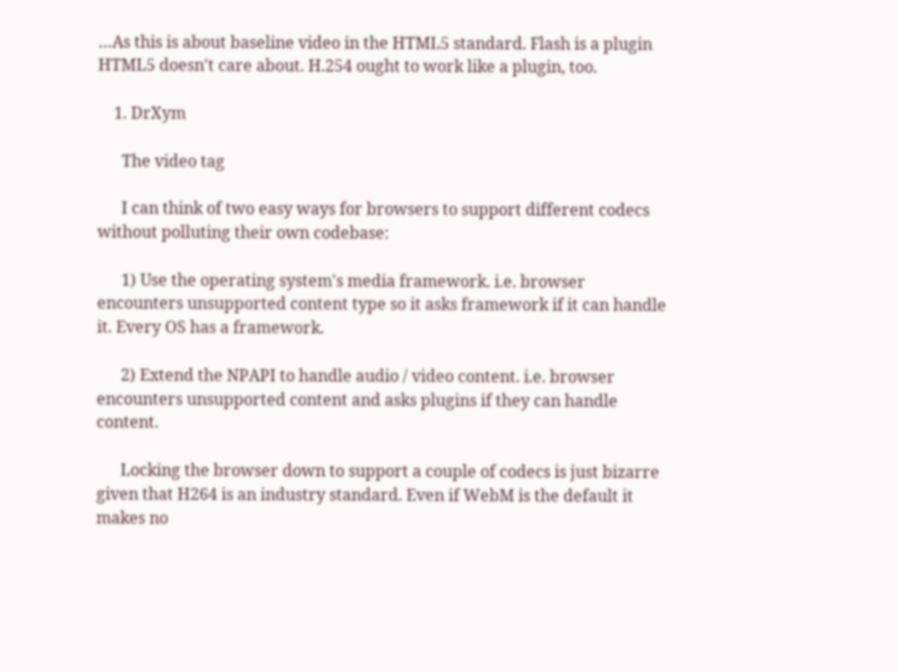…As this is about baseline video in the HTML5 standard. Flash is a plugin HTML5 doesn't care about. H.254 ought to work like a plugin, too.

    1. DrXym

      The video tag

      I can think of two easy ways for browsers to support different codecs without polluting their own codebase:

      1) Use the operating system's media framework. i.e. browser encounters unsupported content type so it asks framework if it can handle it. Every OS has a framework.

      2) Extend the NPAPI to handle audio / video content. i.e. browser encounters unsupported content and asks plugins if they can handle content.

      Locking the browser down to support a couple of codecs is just bizarre given that H264 is an industry standard. Even if WebM is the default it makes no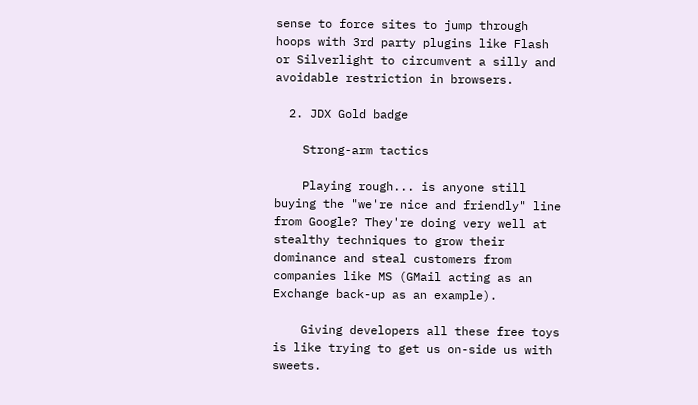sense to force sites to jump through hoops with 3rd party plugins like Flash or Silverlight to circumvent a silly and avoidable restriction in browsers.

  2. JDX Gold badge

    Strong-arm tactics

    Playing rough... is anyone still buying the "we're nice and friendly" line from Google? They're doing very well at stealthy techniques to grow their dominance and steal customers from companies like MS (GMail acting as an Exchange back-up as an example).

    Giving developers all these free toys is like trying to get us on-side us with sweets.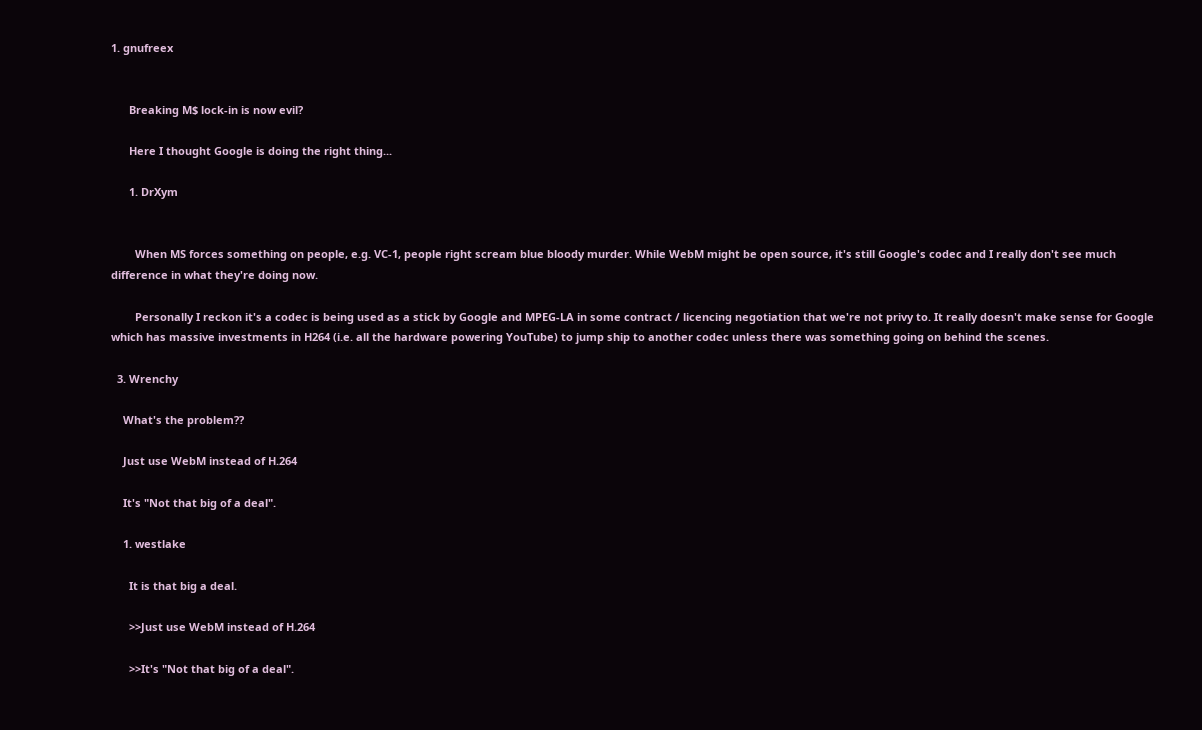1. gnufreex


      Breaking M$ lock-in is now evil?

      Here I thought Google is doing the right thing...

      1. DrXym


        When MS forces something on people, e.g. VC-1, people right scream blue bloody murder. While WebM might be open source, it's still Google's codec and I really don't see much difference in what they're doing now.

        Personally I reckon it's a codec is being used as a stick by Google and MPEG-LA in some contract / licencing negotiation that we're not privy to. It really doesn't make sense for Google which has massive investments in H264 (i.e. all the hardware powering YouTube) to jump ship to another codec unless there was something going on behind the scenes.

  3. Wrenchy

    What's the problem??

    Just use WebM instead of H.264

    It's "Not that big of a deal".

    1. westlake

      It is that big a deal.

      >>Just use WebM instead of H.264

      >>It's "Not that big of a deal".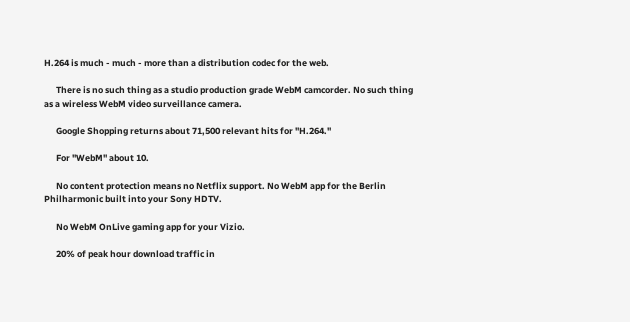H.264 is much - much - more than a distribution codec for the web.

      There is no such thing as a studio production grade WebM camcorder. No such thing as a wireless WebM video surveillance camera.

      Google Shopping returns about 71,500 relevant hits for "H.264."

      For "WebM" about 10.

      No content protection means no Netflix support. No WebM app for the Berlin Philharmonic built into your Sony HDTV.

      No WebM OnLive gaming app for your Vizio.

      20% of peak hour download traffic in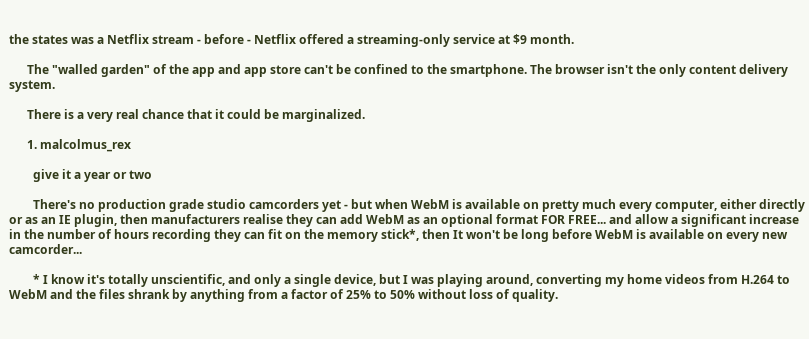the states was a Netflix stream - before - Netflix offered a streaming-only service at $9 month.

      The "walled garden" of the app and app store can't be confined to the smartphone. The browser isn't the only content delivery system.

      There is a very real chance that it could be marginalized.

      1. malcolmus_rex

        give it a year or two

        There's no production grade studio camcorders yet - but when WebM is available on pretty much every computer, either directly or as an IE plugin, then manufacturers realise they can add WebM as an optional format FOR FREE... and allow a significant increase in the number of hours recording they can fit on the memory stick*, then It won't be long before WebM is available on every new camcorder...

        * I know it's totally unscientific, and only a single device, but I was playing around, converting my home videos from H.264 to WebM and the files shrank by anything from a factor of 25% to 50% without loss of quality.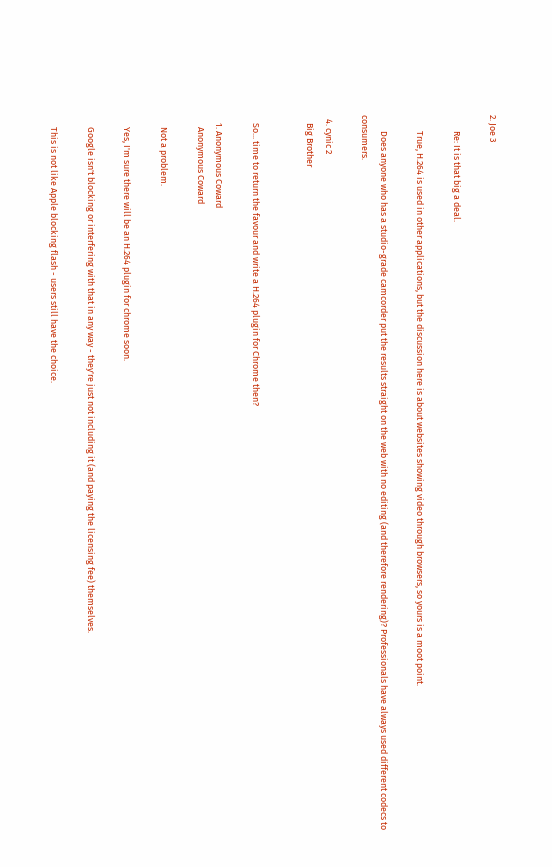2. Joe 3

        Re: It is that big a deal.

        True, H.264 is used in other applications, but the discussion here is about websites showing video through browsers, so yours is a moot point.

        Does anyone who has a studio-grade camcorder put the results straight on the web with no editing (and therefore rendering)? Professionals have always used different codecs to consumers.

  4. cynic 2
    Big Brother


    So... time to return the favour and write a H.264 plugin for Chrome then?

    1. Anonymous Coward
      Anonymous Coward

      Not a problem.

      Yes, I'm sure there will be an H.264 plugin for chrome soon.

      Google isn't blocking or interfering with that in any way - they're just not including it (and paying the licensing fee) themselves.

      This is not like Apple blocking flash - users still have the choice.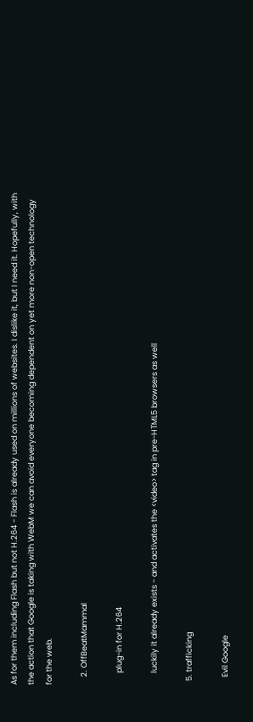As for them including Flash but not H.264 - Flash is already used on millions of websites. I dislike it, but I need it. Hopefully, with the action that Google is taking with WebM we can avoid everyone becoming dependent on yet more non-open technology for the web.

    2. OffBeatMammal

      plug-in for H.264

      luckily it already exists - and activates the <video> tag in pre-HTML5 browsers as well

  5. trafficking

    Evil Google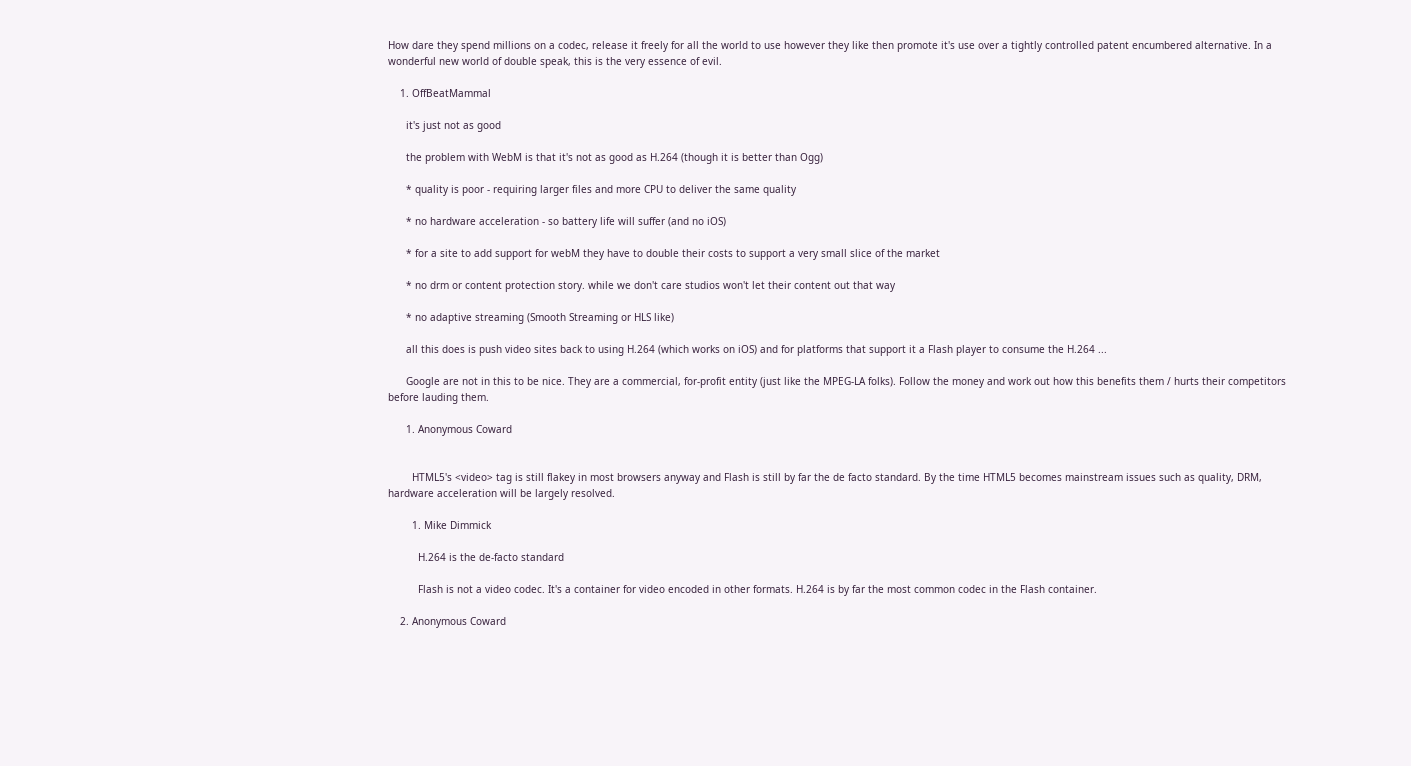How dare they spend millions on a codec, release it freely for all the world to use however they like then promote it's use over a tightly controlled patent encumbered alternative. In a wonderful new world of double speak, this is the very essence of evil.

    1. OffBeatMammal

      it's just not as good

      the problem with WebM is that it's not as good as H.264 (though it is better than Ogg)

      * quality is poor - requiring larger files and more CPU to deliver the same quality

      * no hardware acceleration - so battery life will suffer (and no iOS)

      * for a site to add support for webM they have to double their costs to support a very small slice of the market

      * no drm or content protection story. while we don't care studios won't let their content out that way

      * no adaptive streaming (Smooth Streaming or HLS like)

      all this does is push video sites back to using H.264 (which works on iOS) and for platforms that support it a Flash player to consume the H.264 ...

      Google are not in this to be nice. They are a commercial, for-profit entity (just like the MPEG-LA folks). Follow the money and work out how this benefits them / hurts their competitors before lauding them.

      1. Anonymous Coward


        HTML5's <video> tag is still flakey in most browsers anyway and Flash is still by far the de facto standard. By the time HTML5 becomes mainstream issues such as quality, DRM, hardware acceleration will be largely resolved.

        1. Mike Dimmick

          H.264 is the de-facto standard

          Flash is not a video codec. It's a container for video encoded in other formats. H.264 is by far the most common codec in the Flash container.

    2. Anonymous Coward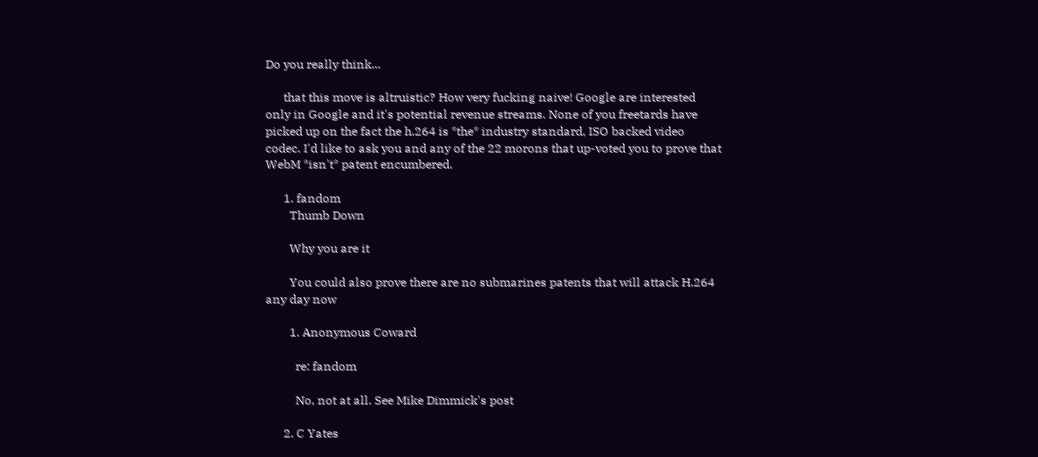Do you really think...

      that this move is altruistic? How very fucking naive! Google are interested only in Google and it's potential revenue streams. None of you freetards have picked up on the fact the h.264 is *the* industry standard, ISO backed video codec. I'd like to ask you and any of the 22 morons that up-voted you to prove that WebM *isn't* patent encumbered.

      1. fandom
        Thumb Down

        Why you are it

        You could also prove there are no submarines patents that will attack H.264 any day now

        1. Anonymous Coward

          re: fandom

          No, not at all. See Mike Dimmick's post

      2. C Yates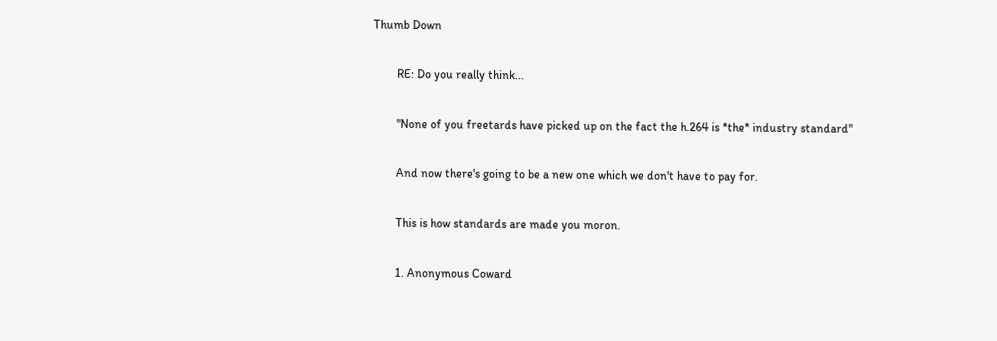Thumb Down

        RE: Do you really think...

        "None of you freetards have picked up on the fact the h.264 is *the* industry standard"

        And now there's going to be a new one which we don't have to pay for.

        This is how standards are made you moron.

        1. Anonymous Coward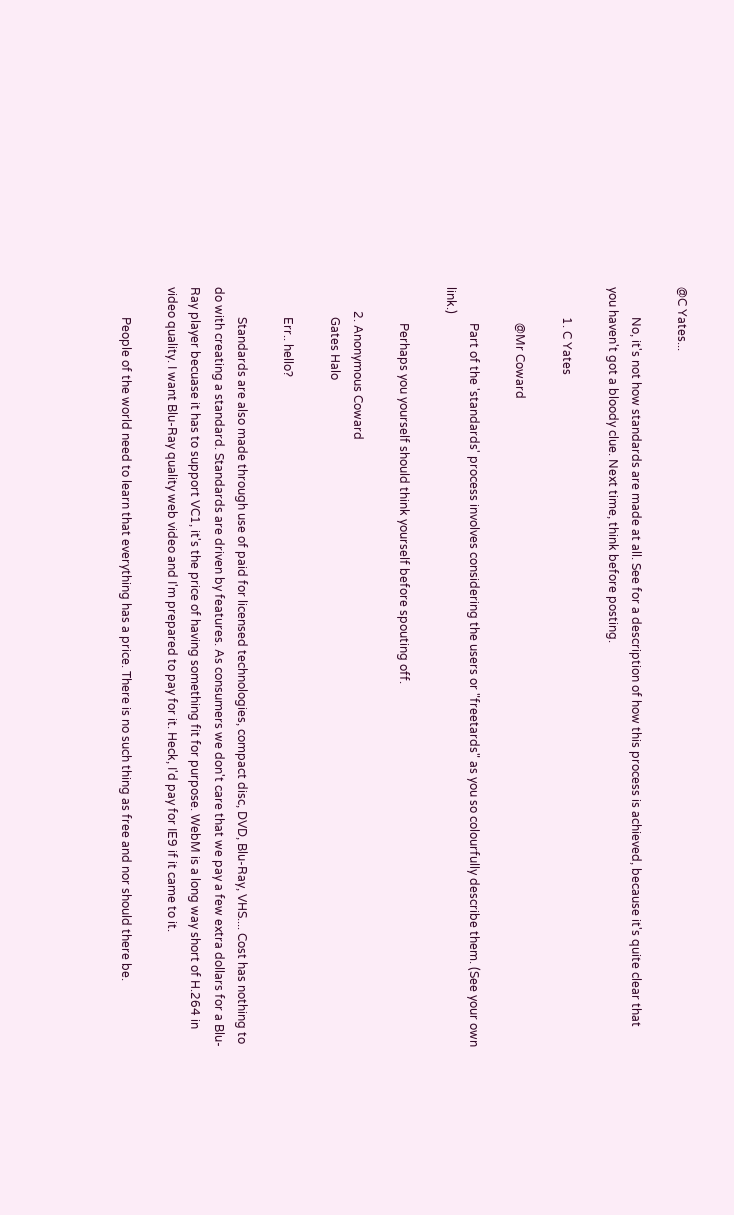@C Yates...

          No, it's not how standards are made at all. See for a description of how this process is achieved, because it's quite clear that you haven't got a bloody clue. Next time, think before posting.

          1. C Yates

            @Mr Coward

            Part of the 'standards' process involves considering the users or "freetards" as you so colourfully describe them. (See your own link.)

            Perhaps you yourself should think yourself before spouting off.

        2. Anonymous Coward
          Gates Halo

          Err.. hello?

          Standards are also made through use of paid for licensed technologies, compact disc, DVD, Blu-Ray, VHS.... Cost has nothing to do with creating a standard. Standards are driven by features. As consumers we don't care that we pay a few extra dollars for a Blu-Ray player becuase it has to support VC1, it's the price of having something fit for purpose. WebM is a long way short of H.264 in video quality. I want Blu-Ray quality web video and I'm prepared to pay for it. Heck, I'd pay for IE9 if it came to it.

          People of the world need to learn that everything has a price. There is no such thing as free and nor should there be.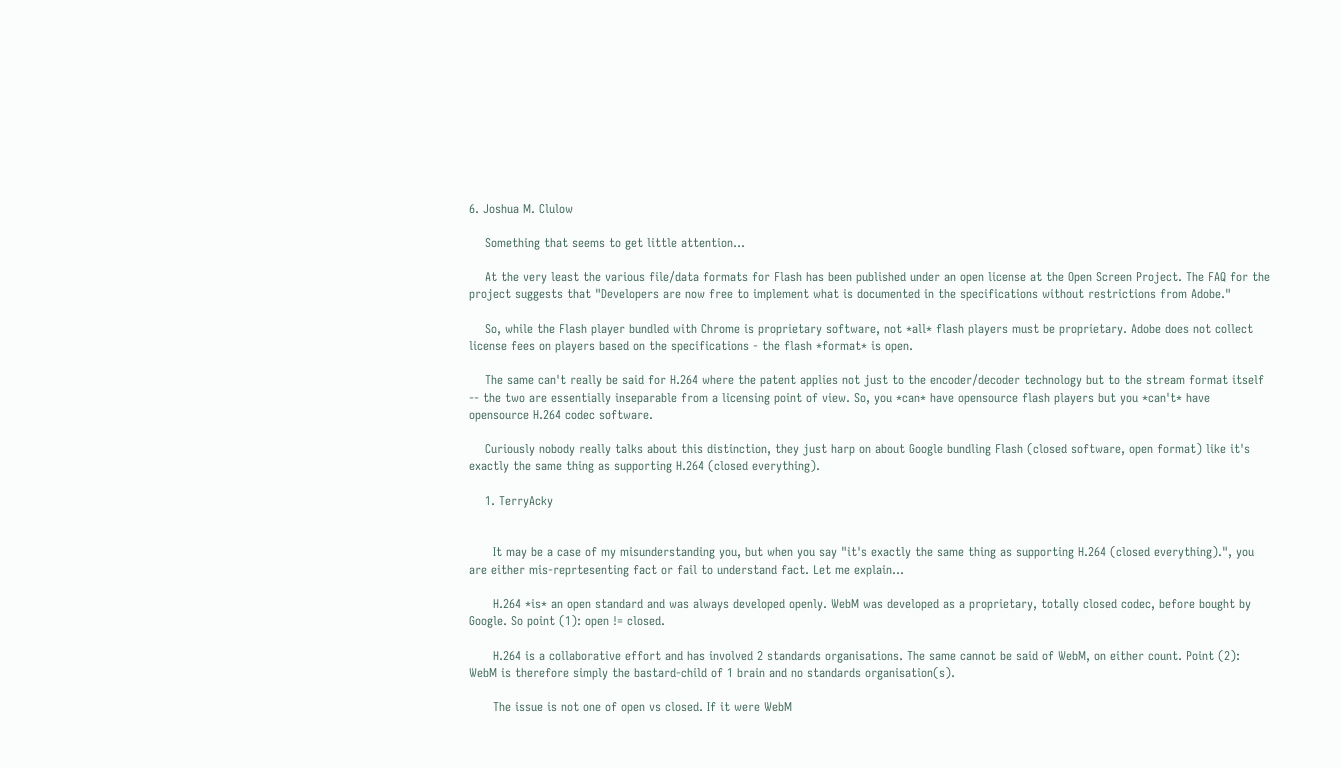6. Joshua M. Clulow

    Something that seems to get little attention...

    At the very least the various file/data formats for Flash has been published under an open license at the Open Screen Project. The FAQ for the project suggests that "Developers are now free to implement what is documented in the specifications without restrictions from Adobe."

    So, while the Flash player bundled with Chrome is proprietary software, not *all* flash players must be proprietary. Adobe does not collect license fees on players based on the specifications - the flash *format* is open.

    The same can't really be said for H.264 where the patent applies not just to the encoder/decoder technology but to the stream format itself -- the two are essentially inseparable from a licensing point of view. So, you *can* have opensource flash players but you *can't* have opensource H.264 codec software.

    Curiously nobody really talks about this distinction, they just harp on about Google bundling Flash (closed software, open format) like it's exactly the same thing as supporting H.264 (closed everything).

    1. TerryAcky


      It may be a case of my misunderstanding you, but when you say "it's exactly the same thing as supporting H.264 (closed everything).", you are either mis-reprtesenting fact or fail to understand fact. Let me explain...

      H.264 *is* an open standard and was always developed openly. WebM was developed as a proprietary, totally closed codec, before bought by Google. So point (1): open != closed.

      H.264 is a collaborative effort and has involved 2 standards organisations. The same cannot be said of WebM, on either count. Point (2): WebM is therefore simply the bastard-child of 1 brain and no standards organisation(s).

      The issue is not one of open vs closed. If it were WebM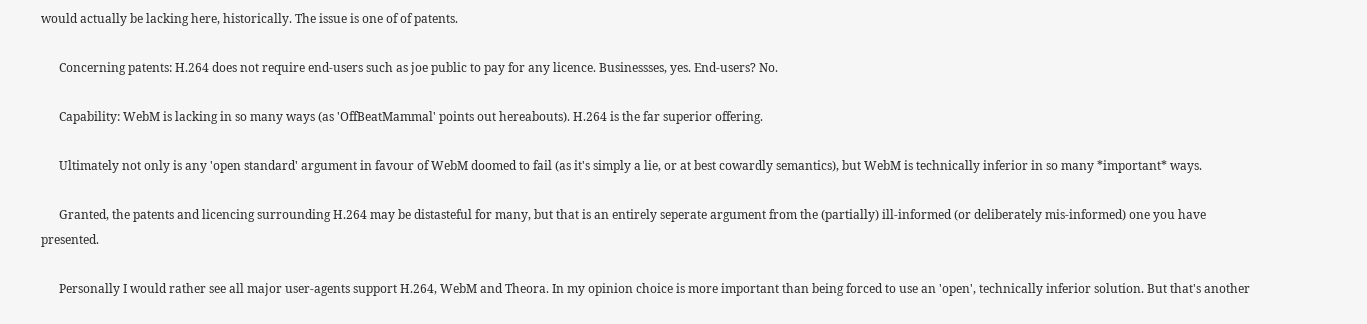would actually be lacking here, historically. The issue is one of of patents.

      Concerning patents: H.264 does not require end-users such as joe public to pay for any licence. Businessses, yes. End-users? No.

      Capability: WebM is lacking in so many ways (as 'OffBeatMammal' points out hereabouts). H.264 is the far superior offering.

      Ultimately not only is any 'open standard' argument in favour of WebM doomed to fail (as it's simply a lie, or at best cowardly semantics), but WebM is technically inferior in so many *important* ways.

      Granted, the patents and licencing surrounding H.264 may be distasteful for many, but that is an entirely seperate argument from the (partially) ill-informed (or deliberately mis-informed) one you have presented.

      Personally I would rather see all major user-agents support H.264, WebM and Theora. In my opinion choice is more important than being forced to use an 'open', technically inferior solution. But that's another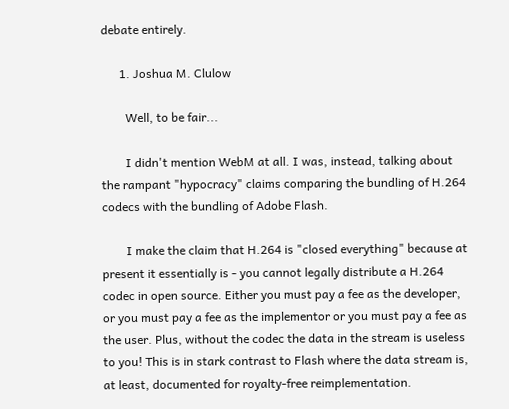debate entirely.

      1. Joshua M. Clulow

        Well, to be fair...

        I didn't mention WebM at all. I was, instead, talking about the rampant "hypocracy" claims comparing the bundling of H.264 codecs with the bundling of Adobe Flash.

        I make the claim that H.264 is "closed everything" because at present it essentially is - you cannot legally distribute a H.264 codec in open source. Either you must pay a fee as the developer, or you must pay a fee as the implementor or you must pay a fee as the user. Plus, without the codec the data in the stream is useless to you! This is in stark contrast to Flash where the data stream is, at least, documented for royalty-free reimplementation.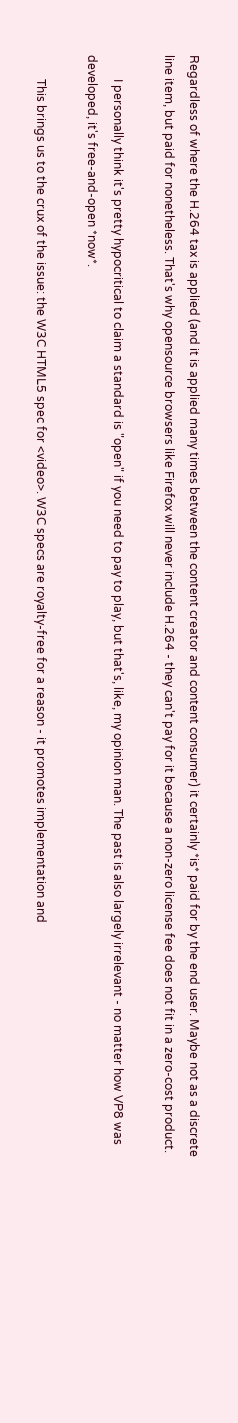Regardless of where the H.264 tax is applied (and it is applied many times between the content creator and content consumer) it certainly *is* paid for by the end user. Maybe not as a discrete line item, but paid for nonetheless. That's why opensource browsers like Firefox will never include H.264 - they can't pay for it because a non-zero license fee does not fit in a zero-cost product.

        I personally think it's pretty hypocritical to claim a standard is "open" if you need to pay to play, but that's, like, my opinion man. The past is also largely irrelevant - no matter how VP8 was developed, it's free-and-open *now*.

        This brings us to the crux of the issue: the W3C HTML5 spec for <video>. W3C specs are royalty-free for a reason - it promotes implementation and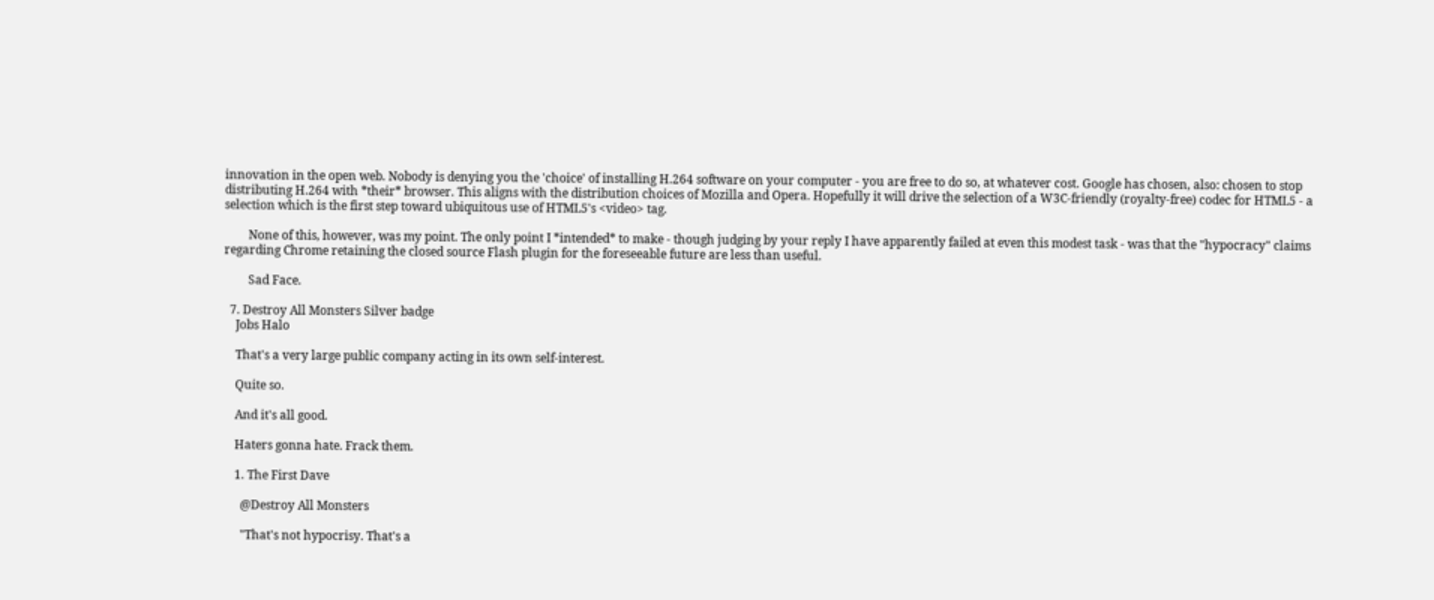innovation in the open web. Nobody is denying you the 'choice' of installing H.264 software on your computer - you are free to do so, at whatever cost. Google has chosen, also: chosen to stop distributing H.264 with *their* browser. This aligns with the distribution choices of Mozilla and Opera. Hopefully it will drive the selection of a W3C-friendly (royalty-free) codec for HTML5 - a selection which is the first step toward ubiquitous use of HTML5's <video> tag.

        None of this, however, was my point. The only point I *intended* to make - though judging by your reply I have apparently failed at even this modest task - was that the "hypocracy" claims regarding Chrome retaining the closed source Flash plugin for the foreseeable future are less than useful.

        Sad Face.

  7. Destroy All Monsters Silver badge
    Jobs Halo

    That's a very large public company acting in its own self-interest.

    Quite so.

    And it's all good.

    Haters gonna hate. Frack them.

    1. The First Dave

      @Destroy All Monsters

      "That's not hypocrisy. That's a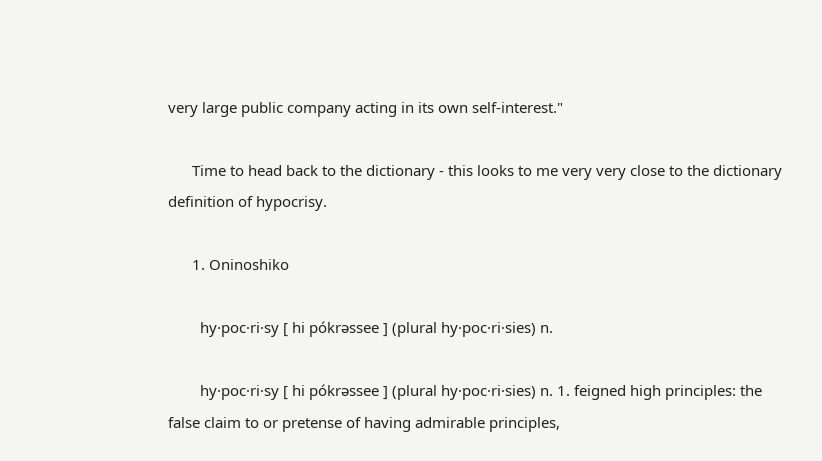very large public company acting in its own self-interest."

      Time to head back to the dictionary - this looks to me very very close to the dictionary definition of hypocrisy.

      1. Oninoshiko

        hy·poc·ri·sy [ hi pókrəssee ] (plural hy·poc·ri·sies) n.

        hy·poc·ri·sy [ hi pókrəssee ] (plural hy·poc·ri·sies) n. 1. feigned high principles: the false claim to or pretense of having admirable principles,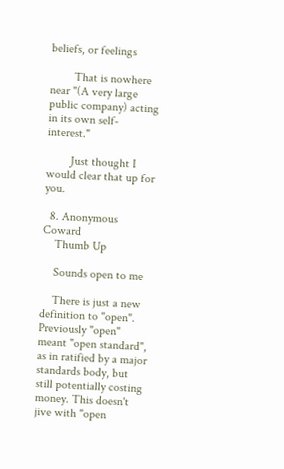beliefs, or feelings

        That is nowhere near "(A very large public company) acting in its own self-interest."

        Just thought I would clear that up for you.

  8. Anonymous Coward
    Thumb Up

    Sounds open to me

    There is just a new definition to "open". Previously "open" meant "open standard", as in ratified by a major standards body, but still potentially costing money. This doesn't jive with "open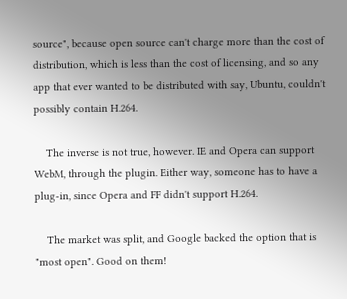source", because open source can't charge more than the cost of distribution, which is less than the cost of licensing, and so any app that ever wanted to be distributed with say, Ubuntu, couldn't possibly contain H.264.

    The inverse is not true, however. IE and Opera can support WebM, through the plugin. Either way, someone has to have a plug-in, since Opera and FF didn't support H.264.

    The market was split, and Google backed the option that is "most open". Good on them!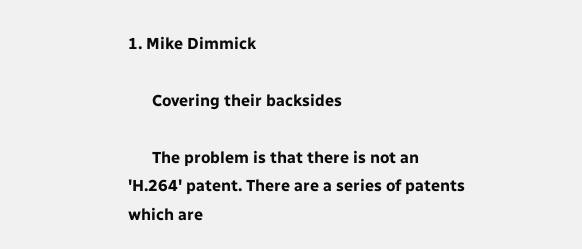1. Mike Dimmick

      Covering their backsides

      The problem is that there is not an 'H.264' patent. There are a series of patents which are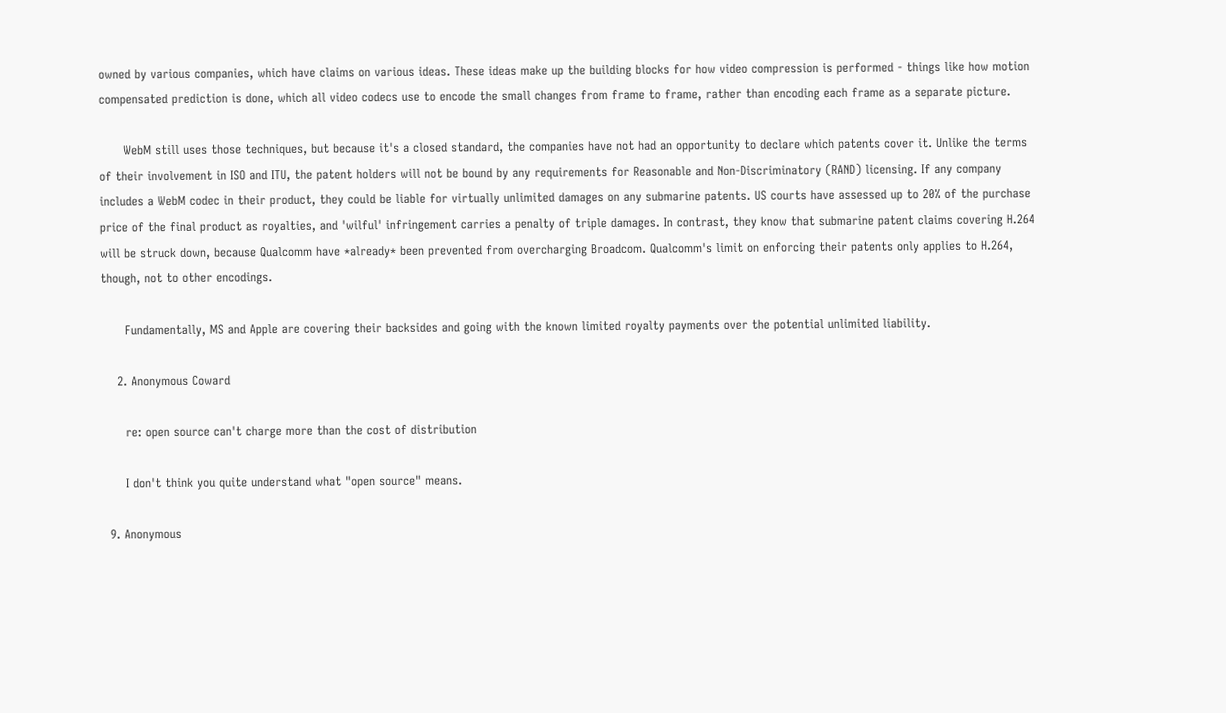owned by various companies, which have claims on various ideas. These ideas make up the building blocks for how video compression is performed - things like how motion compensated prediction is done, which all video codecs use to encode the small changes from frame to frame, rather than encoding each frame as a separate picture.

      WebM still uses those techniques, but because it's a closed standard, the companies have not had an opportunity to declare which patents cover it. Unlike the terms of their involvement in ISO and ITU, the patent holders will not be bound by any requirements for Reasonable and Non-Discriminatory (RAND) licensing. If any company includes a WebM codec in their product, they could be liable for virtually unlimited damages on any submarine patents. US courts have assessed up to 20% of the purchase price of the final product as royalties, and 'wilful' infringement carries a penalty of triple damages. In contrast, they know that submarine patent claims covering H.264 will be struck down, because Qualcomm have *already* been prevented from overcharging Broadcom. Qualcomm's limit on enforcing their patents only applies to H.264, though, not to other encodings.

      Fundamentally, MS and Apple are covering their backsides and going with the known limited royalty payments over the potential unlimited liability.

    2. Anonymous Coward

      re: open source can't charge more than the cost of distribution

      I don't think you quite understand what "open source" means.

  9. Anonymous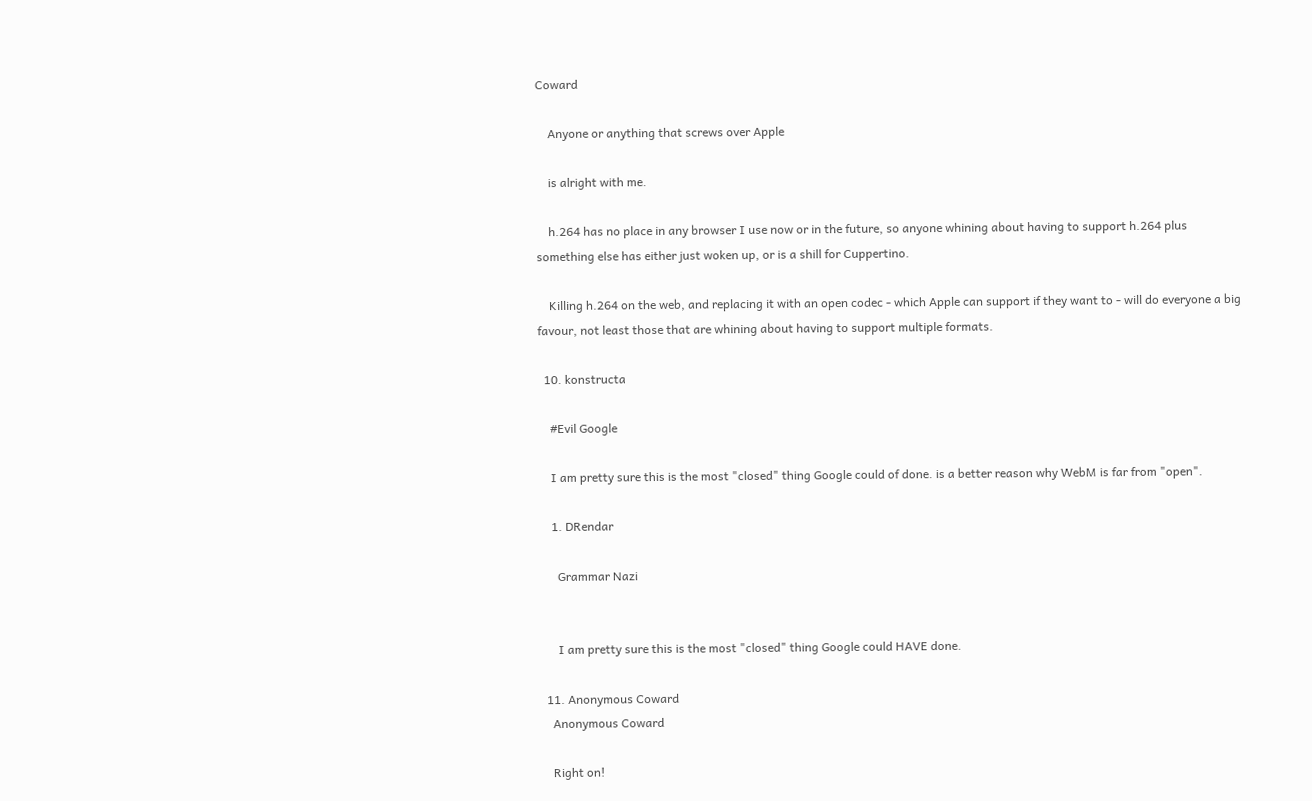Coward

    Anyone or anything that screws over Apple

    is alright with me.

    h.264 has no place in any browser I use now or in the future, so anyone whining about having to support h.264 plus something else has either just woken up, or is a shill for Cuppertino.

    Killing h.264 on the web, and replacing it with an open codec - which Apple can support if they want to - will do everyone a big favour, not least those that are whining about having to support multiple formats.

  10. konstructa

    #Evil Google

    I am pretty sure this is the most "closed" thing Google could of done. is a better reason why WebM is far from "open".

    1. DRendar

      Grammar Nazi


      I am pretty sure this is the most "closed" thing Google could HAVE done.

  11. Anonymous Coward
    Anonymous Coward

    Right on!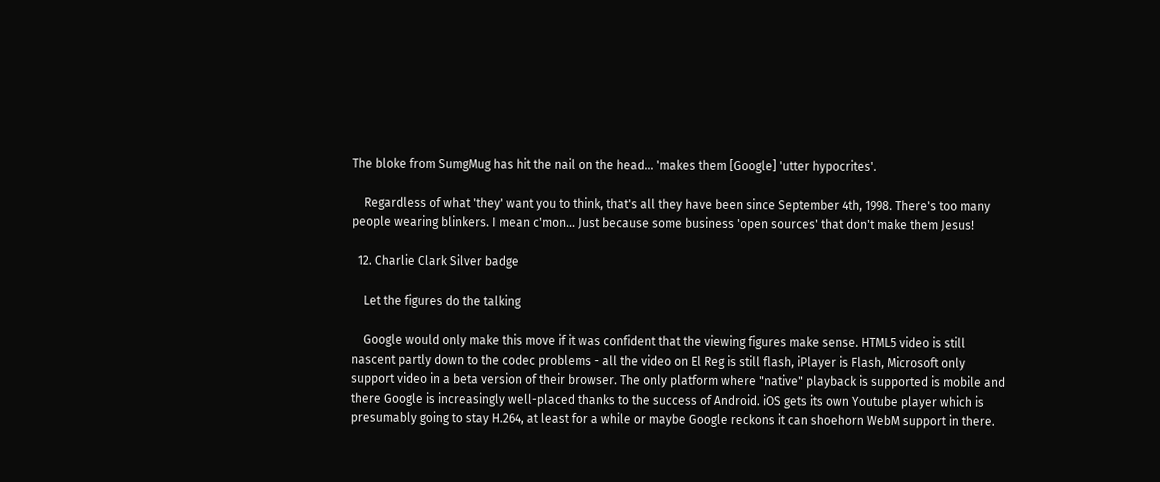The bloke from SumgMug has hit the nail on the head... 'makes them [Google] 'utter hypocrites'.

    Regardless of what 'they' want you to think, that's all they have been since September 4th, 1998. There's too many people wearing blinkers. I mean c'mon... Just because some business 'open sources' that don't make them Jesus!

  12. Charlie Clark Silver badge

    Let the figures do the talking

    Google would only make this move if it was confident that the viewing figures make sense. HTML5 video is still nascent partly down to the codec problems - all the video on El Reg is still flash, iPlayer is Flash, Microsoft only support video in a beta version of their browser. The only platform where "native" playback is supported is mobile and there Google is increasingly well-placed thanks to the success of Android. iOS gets its own Youtube player which is presumably going to stay H.264, at least for a while or maybe Google reckons it can shoehorn WebM support in there.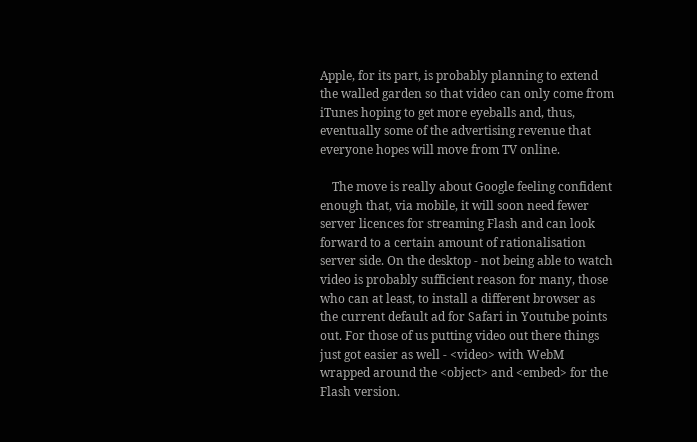Apple, for its part, is probably planning to extend the walled garden so that video can only come from iTunes hoping to get more eyeballs and, thus, eventually some of the advertising revenue that everyone hopes will move from TV online.

    The move is really about Google feeling confident enough that, via mobile, it will soon need fewer server licences for streaming Flash and can look forward to a certain amount of rationalisation server side. On the desktop - not being able to watch video is probably sufficient reason for many, those who can at least, to install a different browser as the current default ad for Safari in Youtube points out. For those of us putting video out there things just got easier as well - <video> with WebM wrapped around the <object> and <embed> for the Flash version.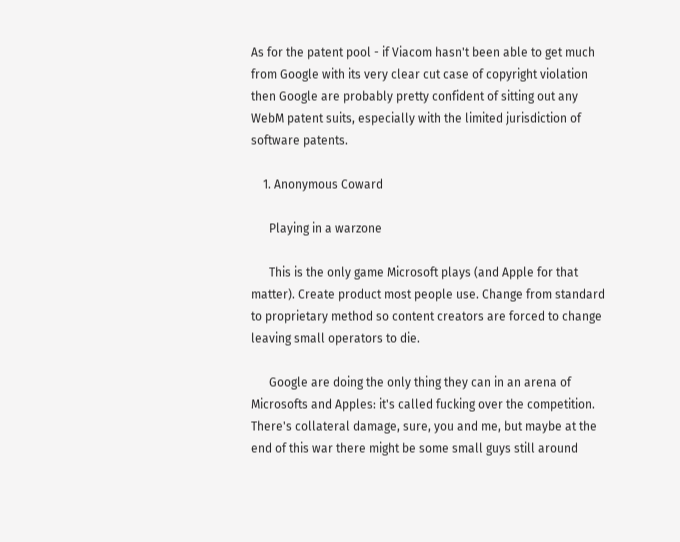As for the patent pool - if Viacom hasn't been able to get much from Google with its very clear cut case of copyright violation then Google are probably pretty confident of sitting out any WebM patent suits, especially with the limited jurisdiction of software patents.

    1. Anonymous Coward

      Playing in a warzone

      This is the only game Microsoft plays (and Apple for that matter). Create product most people use. Change from standard to proprietary method so content creators are forced to change leaving small operators to die.

      Google are doing the only thing they can in an arena of Microsofts and Apples: it's called fucking over the competition. There's collateral damage, sure, you and me, but maybe at the end of this war there might be some small guys still around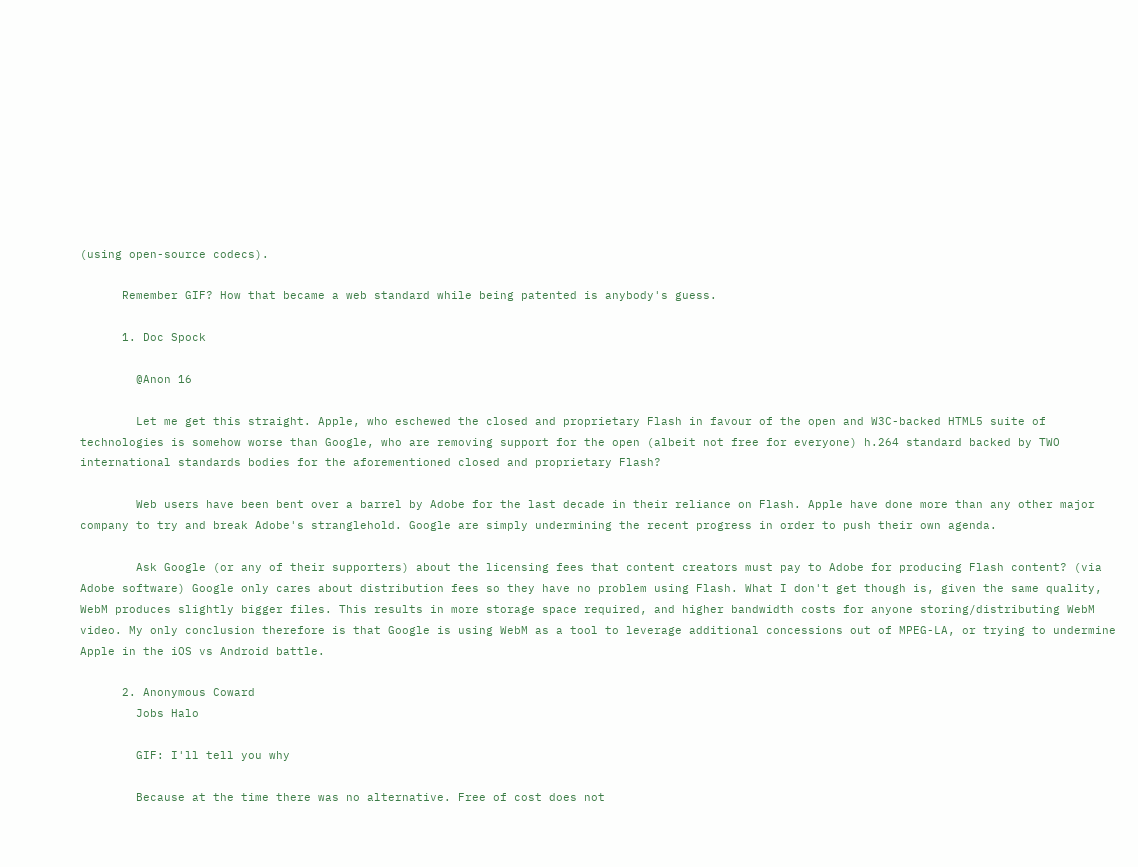(using open-source codecs).

      Remember GIF? How that became a web standard while being patented is anybody's guess.

      1. Doc Spock

        @Anon 16

        Let me get this straight. Apple, who eschewed the closed and proprietary Flash in favour of the open and W3C-backed HTML5 suite of technologies is somehow worse than Google, who are removing support for the open (albeit not free for everyone) h.264 standard backed by TWO international standards bodies for the aforementioned closed and proprietary Flash?

        Web users have been bent over a barrel by Adobe for the last decade in their reliance on Flash. Apple have done more than any other major company to try and break Adobe's stranglehold. Google are simply undermining the recent progress in order to push their own agenda.

        Ask Google (or any of their supporters) about the licensing fees that content creators must pay to Adobe for producing Flash content? (via Adobe software) Google only cares about distribution fees so they have no problem using Flash. What I don't get though is, given the same quality, WebM produces slightly bigger files. This results in more storage space required, and higher bandwidth costs for anyone storing/distributing WebM video. My only conclusion therefore is that Google is using WebM as a tool to leverage additional concessions out of MPEG-LA, or trying to undermine Apple in the iOS vs Android battle.

      2. Anonymous Coward
        Jobs Halo

        GIF: I'll tell you why

        Because at the time there was no alternative. Free of cost does not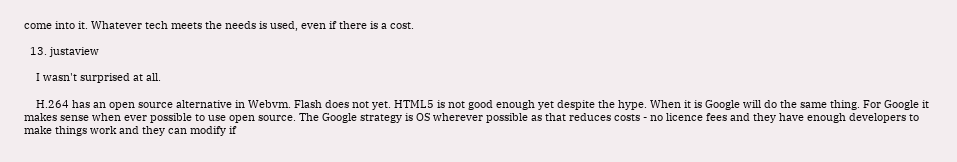come into it. Whatever tech meets the needs is used, even if there is a cost.

  13. justaview

    I wasn't surprised at all.

    H.264 has an open source alternative in Webvm. Flash does not yet. HTML5 is not good enough yet despite the hype. When it is Google will do the same thing. For Google it makes sense when ever possible to use open source. The Google strategy is OS wherever possible as that reduces costs - no licence fees and they have enough developers to make things work and they can modify if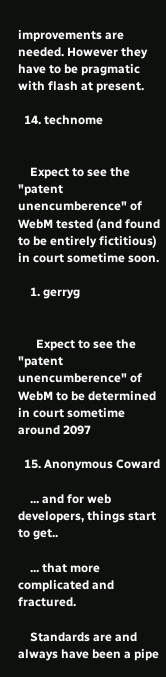improvements are needed. However they have to be pragmatic with flash at present.

  14. technome


    Expect to see the "patent unencumberence" of WebM tested (and found to be entirely fictitious) in court sometime soon.

    1. gerryg


      Expect to see the "patent unencumberence" of WebM to be determined in court sometime around 2097

  15. Anonymous Coward

    ... and for web developers, things start to get..

    ... that more complicated and fractured.

    Standards are and always have been a pipe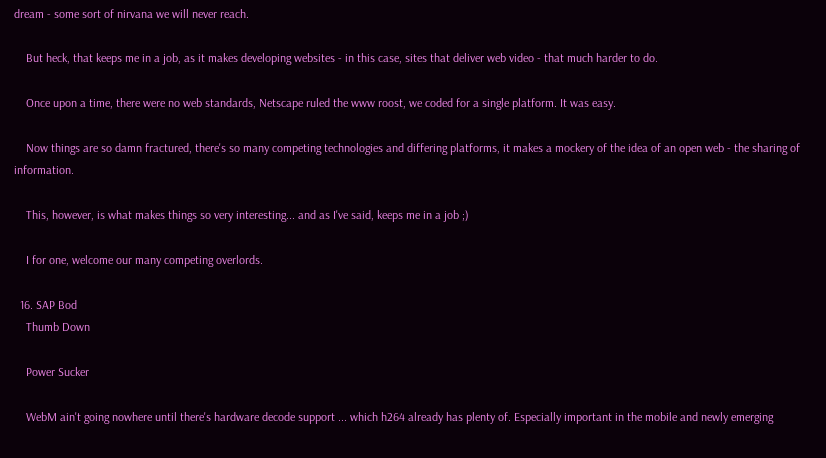dream - some sort of nirvana we will never reach.

    But heck, that keeps me in a job, as it makes developing websites - in this case, sites that deliver web video - that much harder to do.

    Once upon a time, there were no web standards, Netscape ruled the www roost, we coded for a single platform. It was easy.

    Now things are so damn fractured, there's so many competing technologies and differing platforms, it makes a mockery of the idea of an open web - the sharing of information.

    This, however, is what makes things so very interesting... and as I've said, keeps me in a job ;)

    I for one, welcome our many competing overlords.

  16. SAP Bod
    Thumb Down

    Power Sucker

    WebM ain't going nowhere until there's hardware decode support ... which h264 already has plenty of. Especially important in the mobile and newly emerging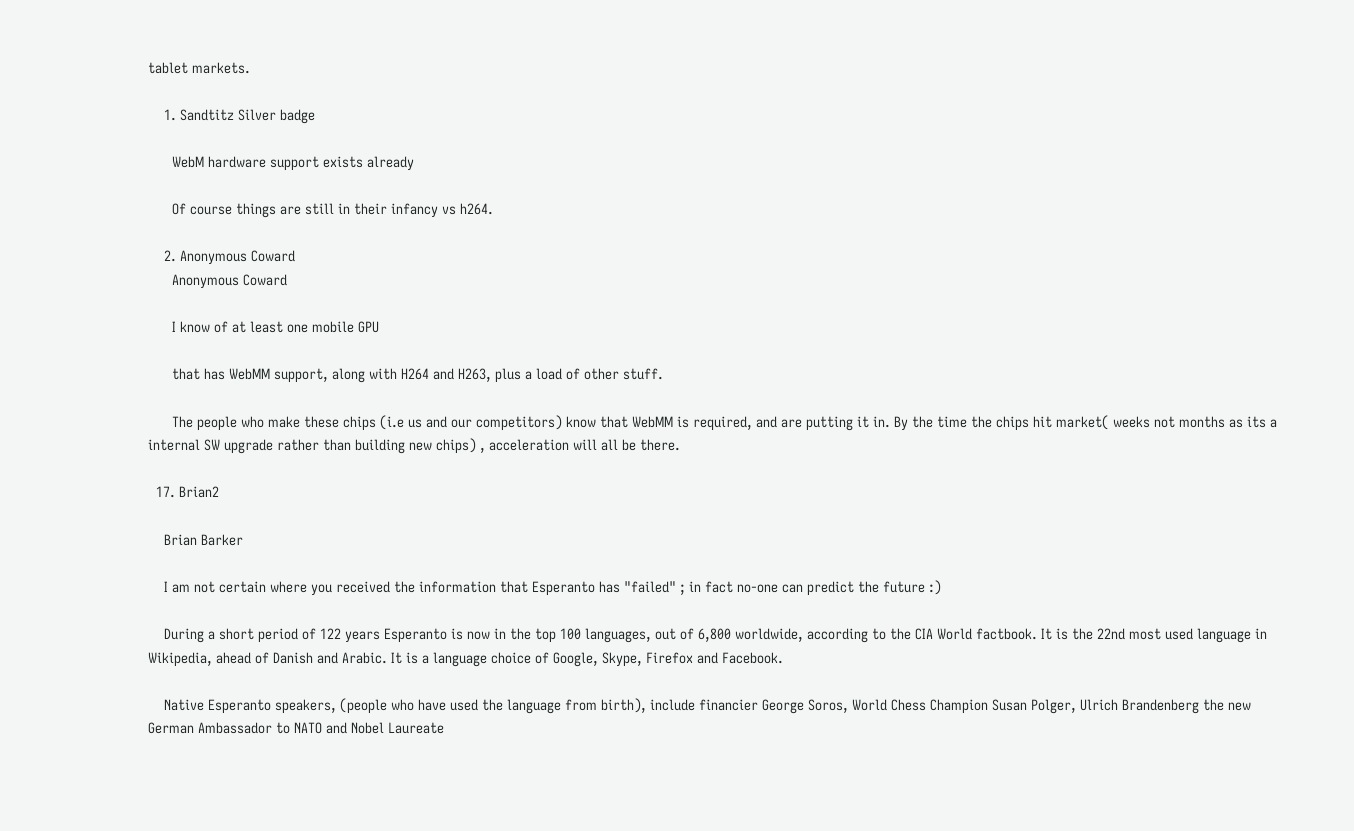tablet markets.

    1. Sandtitz Silver badge

      WebM hardware support exists already

      Of course things are still in their infancy vs h264.

    2. Anonymous Coward
      Anonymous Coward

      I know of at least one mobile GPU

      that has WebMM support, along with H264 and H263, plus a load of other stuff.

      The people who make these chips (i.e us and our competitors) know that WebMM is required, and are putting it in. By the time the chips hit market( weeks not months as its a internal SW upgrade rather than building new chips) , acceleration will all be there.

  17. Brian2

    Brian Barker

    I am not certain where you received the information that Esperanto has "failed" ; in fact no-one can predict the future :)

    During a short period of 122 years Esperanto is now in the top 100 languages, out of 6,800 worldwide, according to the CIA World factbook. It is the 22nd most used language in Wikipedia, ahead of Danish and Arabic. It is a language choice of Google, Skype, Firefox and Facebook.

    Native Esperanto speakers, (people who have used the language from birth), include financier George Soros, World Chess Champion Susan Polger, Ulrich Brandenberg the new German Ambassador to NATO and Nobel Laureate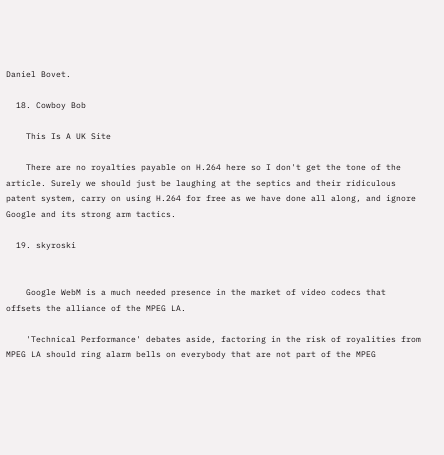Daniel Bovet.

  18. Cowboy Bob

    This Is A UK Site

    There are no royalties payable on H.264 here so I don't get the tone of the article. Surely we should just be laughing at the septics and their ridiculous patent system, carry on using H.264 for free as we have done all along, and ignore Google and its strong arm tactics.

  19. skyroski


    Google WebM is a much needed presence in the market of video codecs that offsets the alliance of the MPEG LA.

    'Technical Performance' debates aside, factoring in the risk of royalities from MPEG LA should ring alarm bells on everybody that are not part of the MPEG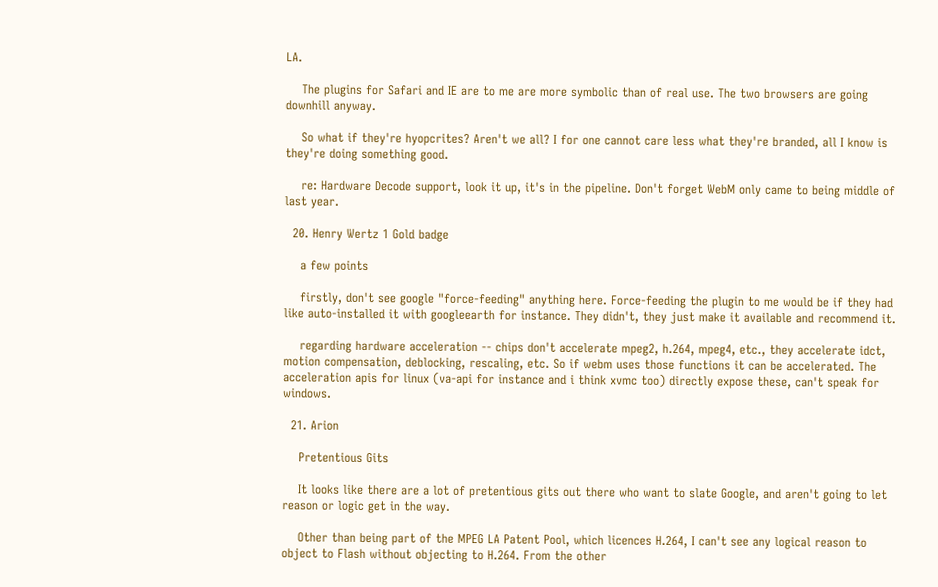LA.

    The plugins for Safari and IE are to me are more symbolic than of real use. The two browsers are going downhill anyway.

    So what if they're hyopcrites? Aren't we all? I for one cannot care less what they're branded, all I know is they're doing something good.

    re: Hardware Decode support, look it up, it's in the pipeline. Don't forget WebM only came to being middle of last year.

  20. Henry Wertz 1 Gold badge

    a few points

    firstly, don't see google "force-feeding" anything here. Force-feeding the plugin to me would be if they had like auto-installed it with googleearth for instance. They didn't, they just make it available and recommend it.

    regarding hardware acceleration -- chips don't accelerate mpeg2, h.264, mpeg4, etc., they accelerate idct, motion compensation, deblocking, rescaling, etc. So if webm uses those functions it can be accelerated. The acceleration apis for linux (va-api for instance and i think xvmc too) directly expose these, can't speak for windows.

  21. Arion

    Pretentious Gits

    It looks like there are a lot of pretentious gits out there who want to slate Google, and aren't going to let reason or logic get in the way.

    Other than being part of the MPEG LA Patent Pool, which licences H.264, I can't see any logical reason to object to Flash without objecting to H.264. From the other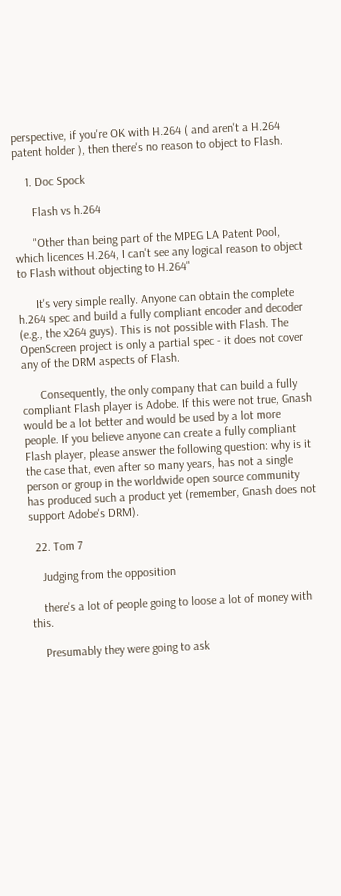perspective, if you're OK with H.264 ( and aren't a H.264 patent holder ), then there's no reason to object to Flash.

    1. Doc Spock

      Flash vs h.264

      "Other than being part of the MPEG LA Patent Pool, which licences H.264, I can't see any logical reason to object to Flash without objecting to H.264"

      It's very simple really. Anyone can obtain the complete h.264 spec and build a fully compliant encoder and decoder (e.g., the x264 guys). This is not possible with Flash. The OpenScreen project is only a partial spec - it does not cover any of the DRM aspects of Flash.

      Consequently, the only company that can build a fully compliant Flash player is Adobe. If this were not true, Gnash would be a lot better and would be used by a lot more people. If you believe anyone can create a fully compliant Flash player, please answer the following question: why is it the case that, even after so many years, has not a single person or group in the worldwide open source community has produced such a product yet (remember, Gnash does not support Adobe's DRM).

  22. Tom 7

    Judging from the opposition

    there's a lot of people going to loose a lot of money with this.

    Presumably they were going to ask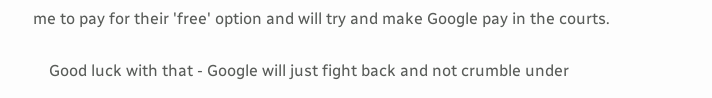me to pay for their 'free' option and will try and make Google pay in the courts.

    Good luck with that - Google will just fight back and not crumble under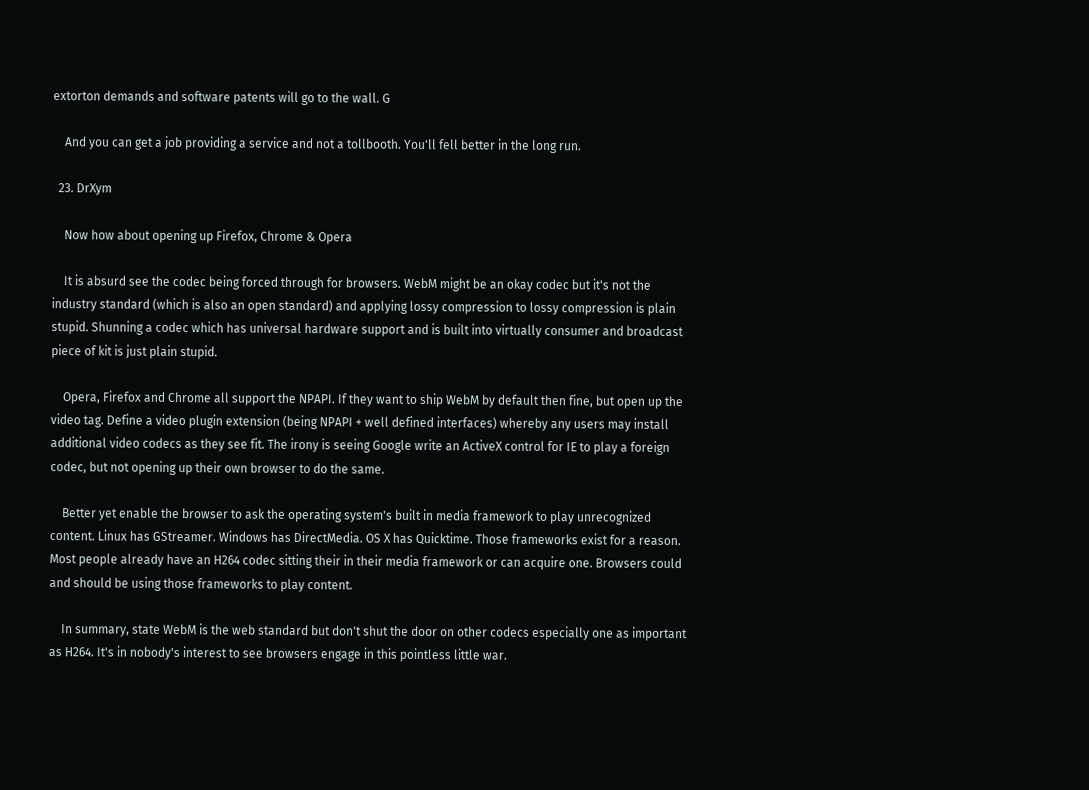extorton demands and software patents will go to the wall. G

    And you can get a job providing a service and not a tollbooth. You'll fell better in the long run.

  23. DrXym

    Now how about opening up Firefox, Chrome & Opera

    It is absurd see the codec being forced through for browsers. WebM might be an okay codec but it's not the industry standard (which is also an open standard) and applying lossy compression to lossy compression is plain stupid. Shunning a codec which has universal hardware support and is built into virtually consumer and broadcast piece of kit is just plain stupid.

    Opera, Firefox and Chrome all support the NPAPI. If they want to ship WebM by default then fine, but open up the video tag. Define a video plugin extension (being NPAPI + well defined interfaces) whereby any users may install additional video codecs as they see fit. The irony is seeing Google write an ActiveX control for IE to play a foreign codec, but not opening up their own browser to do the same.

    Better yet enable the browser to ask the operating system's built in media framework to play unrecognized content. Linux has GStreamer. Windows has DirectMedia. OS X has Quicktime. Those frameworks exist for a reason. Most people already have an H264 codec sitting their in their media framework or can acquire one. Browsers could and should be using those frameworks to play content.

    In summary, state WebM is the web standard but don't shut the door on other codecs especially one as important as H264. It's in nobody's interest to see browsers engage in this pointless little war.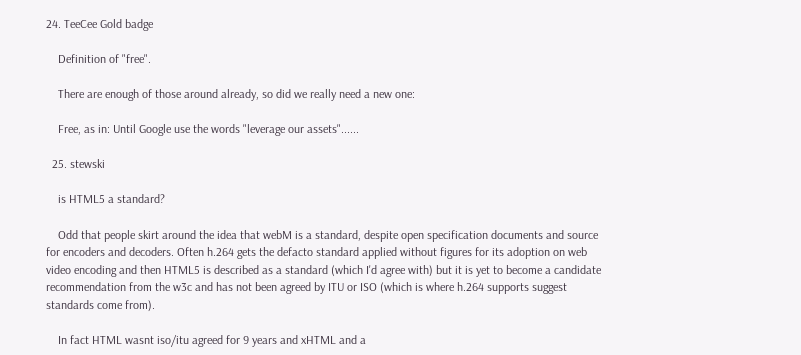24. TeeCee Gold badge

    Definition of "free".

    There are enough of those around already, so did we really need a new one:

    Free, as in: Until Google use the words "leverage our assets"......

  25. stewski

    is HTML5 a standard?

    Odd that people skirt around the idea that webM is a standard, despite open specification documents and source for encoders and decoders. Often h.264 gets the defacto standard applied without figures for its adoption on web video encoding and then HTML5 is described as a standard (which I'd agree with) but it is yet to become a candidate recommendation from the w3c and has not been agreed by ITU or ISO (which is where h.264 supports suggest standards come from).

    In fact HTML wasnt iso/itu agreed for 9 years and xHTML and a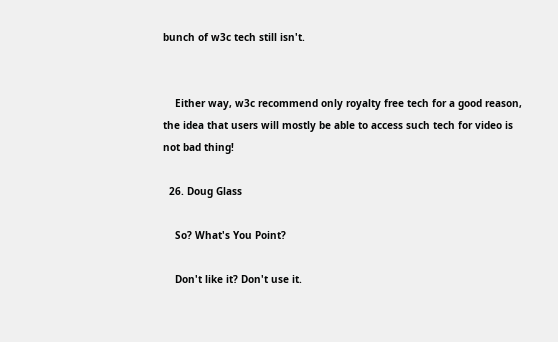bunch of w3c tech still isn't.


    Either way, w3c recommend only royalty free tech for a good reason, the idea that users will mostly be able to access such tech for video is not bad thing!

  26. Doug Glass

    So? What's You Point?

    Don't like it? Don't use it.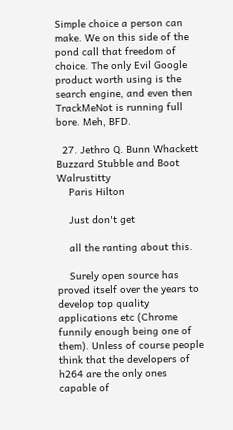Simple choice a person can make. We on this side of the pond call that freedom of choice. The only Evil Google product worth using is the search engine, and even then TrackMeNot is running full bore. Meh, BFD.

  27. Jethro Q. Bunn Whackett Buzzard Stubble and Boot Walrustitty
    Paris Hilton

    Just don't get

    all the ranting about this.

    Surely open source has proved itself over the years to develop top quality applications etc (Chrome funnily enough being one of them). Unless of course people think that the developers of h264 are the only ones capable of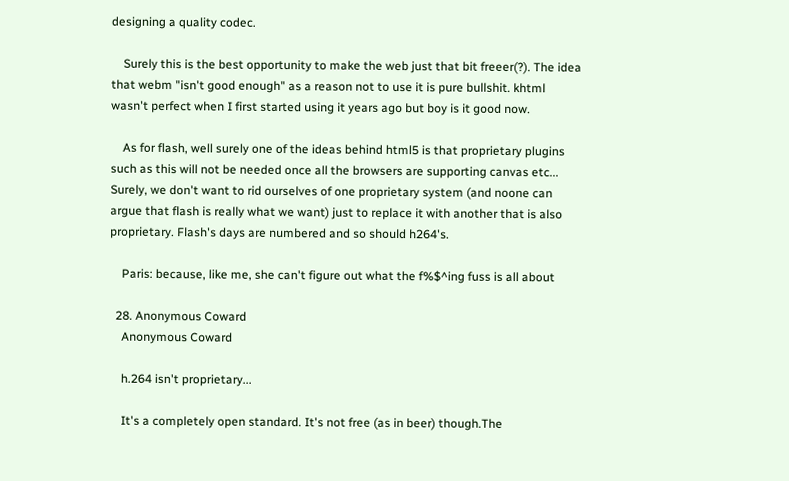designing a quality codec.

    Surely this is the best opportunity to make the web just that bit freeer(?). The idea that webm "isn't good enough" as a reason not to use it is pure bullshit. khtml wasn't perfect when I first started using it years ago but boy is it good now.

    As for flash, well surely one of the ideas behind html5 is that proprietary plugins such as this will not be needed once all the browsers are supporting canvas etc... Surely, we don't want to rid ourselves of one proprietary system (and noone can argue that flash is really what we want) just to replace it with another that is also proprietary. Flash's days are numbered and so should h264's.

    Paris: because, like me, she can't figure out what the f%$^ing fuss is all about

  28. Anonymous Coward
    Anonymous Coward

    h.264 isn't proprietary...

    It's a completely open standard. It's not free (as in beer) though.The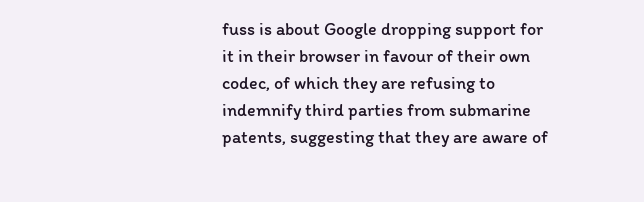fuss is about Google dropping support for it in their browser in favour of their own codec, of which they are refusing to indemnify third parties from submarine patents, suggesting that they are aware of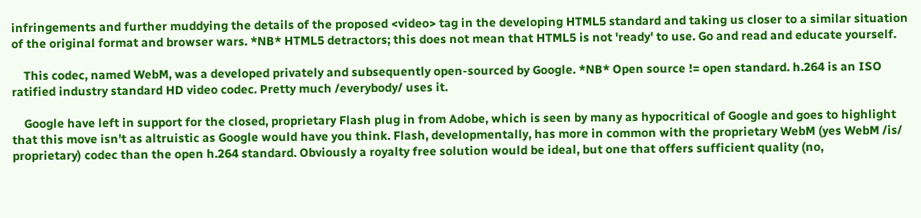infringements and further muddying the details of the proposed <video> tag in the developing HTML5 standard and taking us closer to a similar situation of the original format and browser wars. *NB* HTML5 detractors; this does not mean that HTML5 is not 'ready' to use. Go and read and educate yourself.

    This codec, named WebM, was a developed privately and subsequently open-sourced by Google. *NB* Open source != open standard. h.264 is an ISO ratified industry standard HD video codec. Pretty much /everybody/ uses it.

    Google have left in support for the closed, proprietary Flash plug in from Adobe, which is seen by many as hypocritical of Google and goes to highlight that this move isn't as altruistic as Google would have you think. Flash, developmentally, has more in common with the proprietary WebM (yes WebM /is/ proprietary) codec than the open h.264 standard. Obviously a royalty free solution would be ideal, but one that offers sufficient quality (no,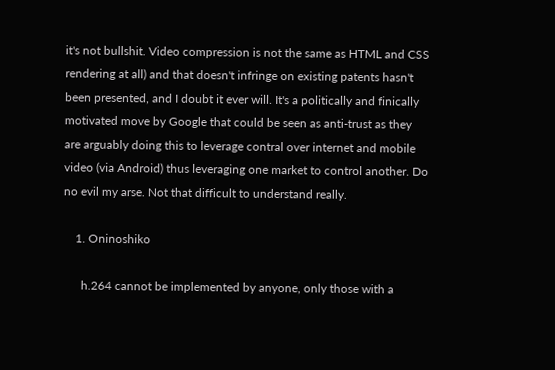it's not bullshit. Video compression is not the same as HTML and CSS rendering at all) and that doesn't infringe on existing patents hasn't been presented, and I doubt it ever will. It's a politically and finically motivated move by Google that could be seen as anti-trust as they are arguably doing this to leverage contral over internet and mobile video (via Android) thus leveraging one market to control another. Do no evil my arse. Not that difficult to understand really.

    1. Oninoshiko

      h.264 cannot be implemented by anyone, only those with a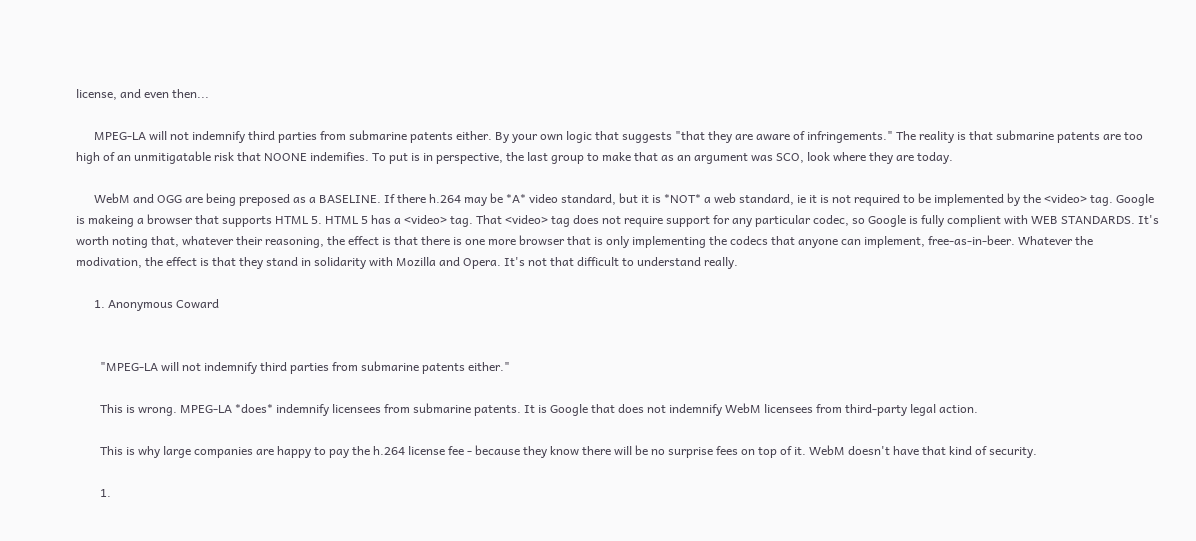license, and even then...

      MPEG-LA will not indemnify third parties from submarine patents either. By your own logic that suggests "that they are aware of infringements." The reality is that submarine patents are too high of an unmitigatable risk that NOONE indemifies. To put is in perspective, the last group to make that as an argument was SCO, look where they are today.

      WebM and OGG are being preposed as a BASELINE. If there h.264 may be *A* video standard, but it is *NOT* a web standard, ie it is not required to be implemented by the <video> tag. Google is makeing a browser that supports HTML 5. HTML 5 has a <video> tag. That <video> tag does not require support for any particular codec, so Google is fully complient with WEB STANDARDS. It's worth noting that, whatever their reasoning, the effect is that there is one more browser that is only implementing the codecs that anyone can implement, free-as-in-beer. Whatever the modivation, the effect is that they stand in solidarity with Mozilla and Opera. It's not that difficult to understand really.

      1. Anonymous Coward


        "MPEG-LA will not indemnify third parties from submarine patents either."

        This is wrong. MPEG-LA *does* indemnify licensees from submarine patents. It is Google that does not indemnify WebM licensees from third-party legal action.

        This is why large companies are happy to pay the h.264 license fee - because they know there will be no surprise fees on top of it. WebM doesn't have that kind of security.

        1.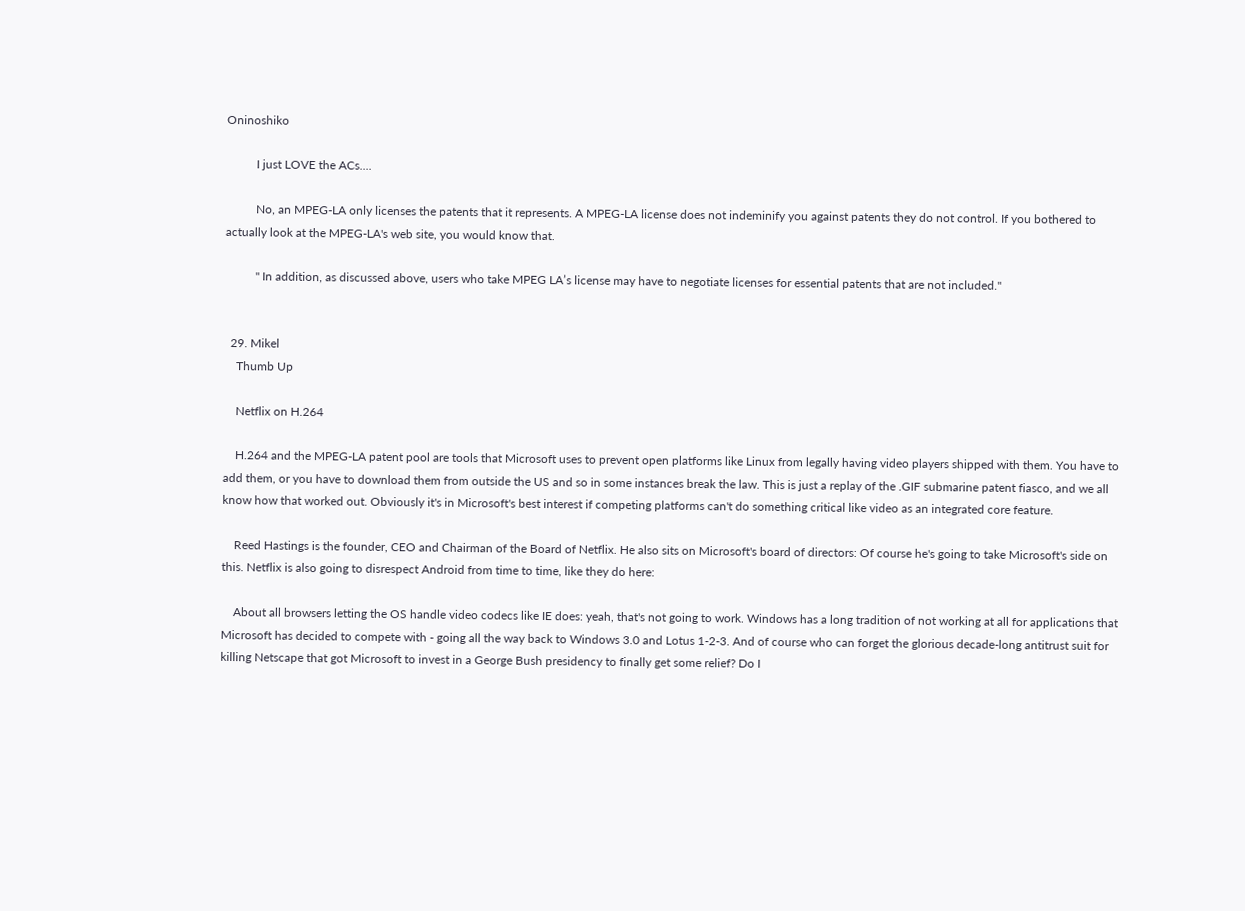Oninoshiko

          I just LOVE the ACs....

          No, an MPEG-LA only licenses the patents that it represents. A MPEG-LA license does not indeminify you against patents they do not control. If you bothered to actually look at the MPEG-LA's web site, you would know that.

          " In addition, as discussed above, users who take MPEG LA’s license may have to negotiate licenses for essential patents that are not included."


  29. Mikel
    Thumb Up

    Netflix on H.264

    H.264 and the MPEG-LA patent pool are tools that Microsoft uses to prevent open platforms like Linux from legally having video players shipped with them. You have to add them, or you have to download them from outside the US and so in some instances break the law. This is just a replay of the .GIF submarine patent fiasco, and we all know how that worked out. Obviously it's in Microsoft's best interest if competing platforms can't do something critical like video as an integrated core feature.

    Reed Hastings is the founder, CEO and Chairman of the Board of Netflix. He also sits on Microsoft's board of directors: Of course he's going to take Microsoft's side on this. Netflix is also going to disrespect Android from time to time, like they do here:

    About all browsers letting the OS handle video codecs like IE does: yeah, that's not going to work. Windows has a long tradition of not working at all for applications that Microsoft has decided to compete with - going all the way back to Windows 3.0 and Lotus 1-2-3. And of course who can forget the glorious decade-long antitrust suit for killing Netscape that got Microsoft to invest in a George Bush presidency to finally get some relief? Do I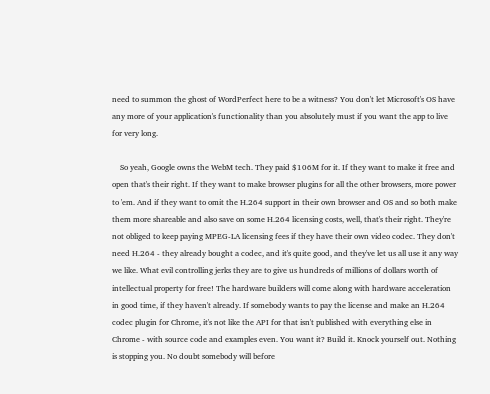need to summon the ghost of WordPerfect here to be a witness? You don't let Microsoft's OS have any more of your application's functionality than you absolutely must if you want the app to live for very long.

    So yeah, Google owns the WebM tech. They paid $106M for it. If they want to make it free and open that's their right. If they want to make browser plugins for all the other browsers, more power to 'em. And if they want to omit the H.264 support in their own browser and OS and so both make them more shareable and also save on some H.264 licensing costs, well, that's their right. They're not obliged to keep paying MPEG-LA licensing fees if they have their own video codec. They don't need H.264 - they already bought a codec, and it's quite good, and they've let us all use it any way we like. What evil controlling jerks they are to give us hundreds of millions of dollars worth of intellectual property for free! The hardware builders will come along with hardware acceleration in good time, if they haven't already. If somebody wants to pay the license and make an H.264 codec plugin for Chrome, it's not like the API for that isn't published with everything else in Chrome - with source code and examples even. You want it? Build it. Knock yourself out. Nothing is stopping you. No doubt somebody will before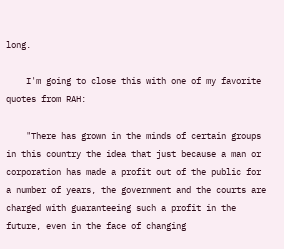long.

    I'm going to close this with one of my favorite quotes from RAH:

    "There has grown in the minds of certain groups in this country the idea that just because a man or corporation has made a profit out of the public for a number of years, the government and the courts are charged with guaranteeing such a profit in the future, even in the face of changing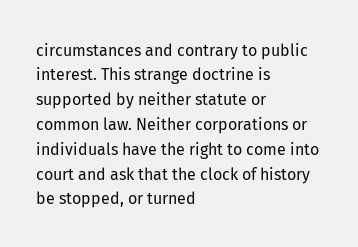circumstances and contrary to public interest. This strange doctrine is supported by neither statute or common law. Neither corporations or individuals have the right to come into court and ask that the clock of history be stopped, or turned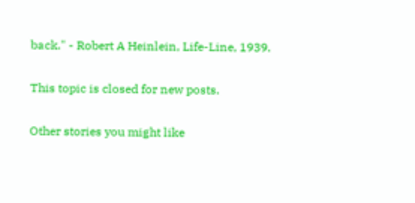back." - Robert A Heinlein, Life-Line, 1939.

This topic is closed for new posts.

Other stories you might like